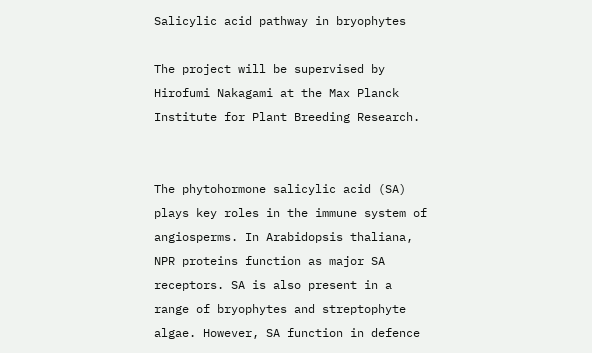Salicylic acid pathway in bryophytes

The project will be supervised by Hirofumi Nakagami at the Max Planck Institute for Plant Breeding Research.


The phytohormone salicylic acid (SA) plays key roles in the immune system of angiosperms. In Arabidopsis thaliana, NPR proteins function as major SA receptors. SA is also present in a range of bryophytes and streptophyte algae. However, SA function in defence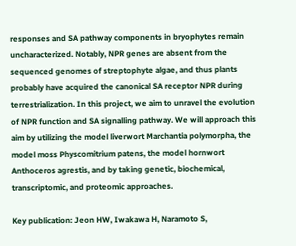responses and SA pathway components in bryophytes remain uncharacterized. Notably, NPR genes are absent from the sequenced genomes of streptophyte algae, and thus plants probably have acquired the canonical SA receptor NPR during terrestrialization. In this project, we aim to unravel the evolution of NPR function and SA signalling pathway. We will approach this aim by utilizing the model liverwort Marchantia polymorpha, the model moss Physcomitrium patens, the model hornwort Anthoceros agrestis, and by taking genetic, biochemical, transcriptomic, and proteomic approaches.

Key publication: Jeon HW, Iwakawa H, Naramoto S,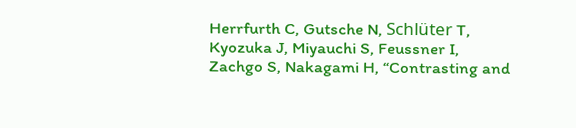Herrfurth C, Gutsche N, Schlüter T, Kyozuka J, Miyauchi S, Feussner I, Zachgo S, Nakagami H, “Contrasting and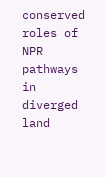conserved roles of NPR pathways in diverged land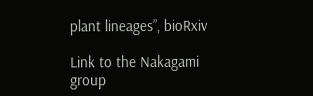plant lineages”, bioRxiv

Link to the Nakagami group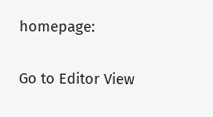homepage:

Go to Editor View